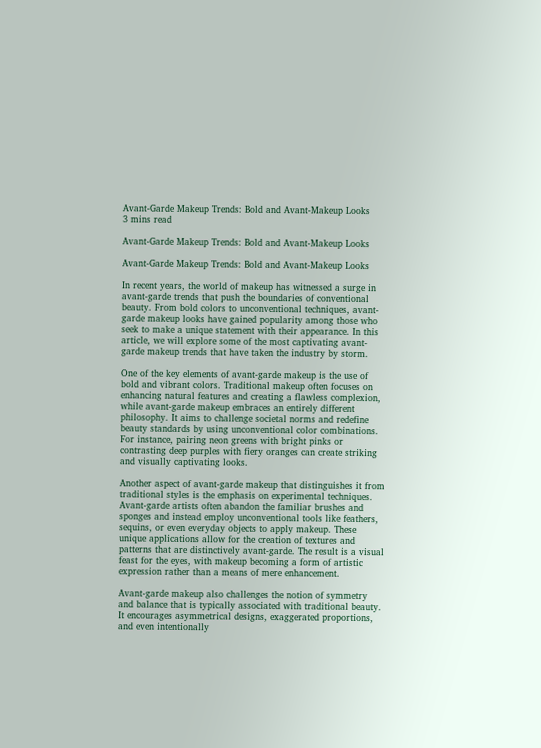Avant-Garde Makeup Trends: Bold and Avant-Makeup Looks
3 mins read

Avant-Garde Makeup Trends: Bold and Avant-Makeup Looks

Avant-Garde Makeup Trends: Bold and Avant-Makeup Looks

In recent years, the world of makeup has witnessed a surge in avant-garde trends that push the boundaries of conventional beauty. From bold colors to unconventional techniques, avant-garde makeup looks have gained popularity among those who seek to make a unique statement with their appearance. In this article, we will explore some of the most captivating avant-garde makeup trends that have taken the industry by storm.

One of the key elements of avant-garde makeup is the use of bold and vibrant colors. Traditional makeup often focuses on enhancing natural features and creating a flawless complexion, while avant-garde makeup embraces an entirely different philosophy. It aims to challenge societal norms and redefine beauty standards by using unconventional color combinations. For instance, pairing neon greens with bright pinks or contrasting deep purples with fiery oranges can create striking and visually captivating looks.

Another aspect of avant-garde makeup that distinguishes it from traditional styles is the emphasis on experimental techniques. Avant-garde artists often abandon the familiar brushes and sponges and instead employ unconventional tools like feathers, sequins, or even everyday objects to apply makeup. These unique applications allow for the creation of textures and patterns that are distinctively avant-garde. The result is a visual feast for the eyes, with makeup becoming a form of artistic expression rather than a means of mere enhancement.

Avant-garde makeup also challenges the notion of symmetry and balance that is typically associated with traditional beauty. It encourages asymmetrical designs, exaggerated proportions, and even intentionally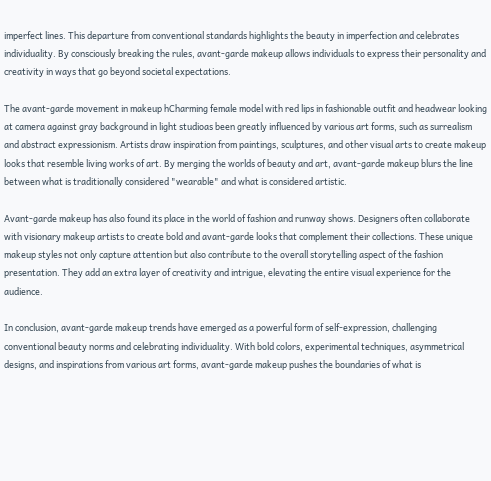imperfect lines. This departure from conventional standards highlights the beauty in imperfection and celebrates individuality. By consciously breaking the rules, avant-garde makeup allows individuals to express their personality and creativity in ways that go beyond societal expectations.

The avant-garde movement in makeup hCharming female model with red lips in fashionable outfit and headwear looking at camera against gray background in light studioas been greatly influenced by various art forms, such as surrealism and abstract expressionism. Artists draw inspiration from paintings, sculptures, and other visual arts to create makeup looks that resemble living works of art. By merging the worlds of beauty and art, avant-garde makeup blurs the line between what is traditionally considered "wearable" and what is considered artistic.

Avant-garde makeup has also found its place in the world of fashion and runway shows. Designers often collaborate with visionary makeup artists to create bold and avant-garde looks that complement their collections. These unique makeup styles not only capture attention but also contribute to the overall storytelling aspect of the fashion presentation. They add an extra layer of creativity and intrigue, elevating the entire visual experience for the audience.

In conclusion, avant-garde makeup trends have emerged as a powerful form of self-expression, challenging conventional beauty norms and celebrating individuality. With bold colors, experimental techniques, asymmetrical designs, and inspirations from various art forms, avant-garde makeup pushes the boundaries of what is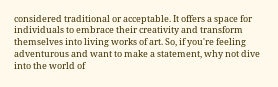considered traditional or acceptable. It offers a space for individuals to embrace their creativity and transform themselves into living works of art. So, if you're feeling adventurous and want to make a statement, why not dive into the world of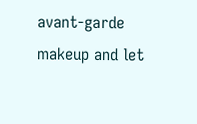avant-garde makeup and let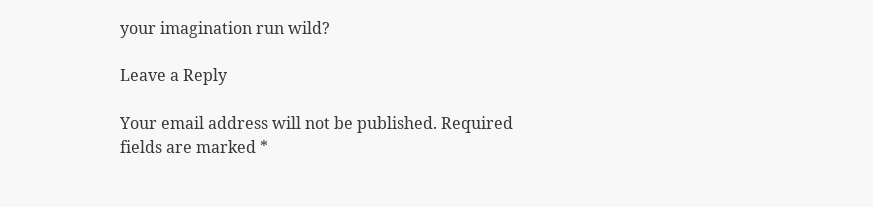your imagination run wild?

Leave a Reply

Your email address will not be published. Required fields are marked *